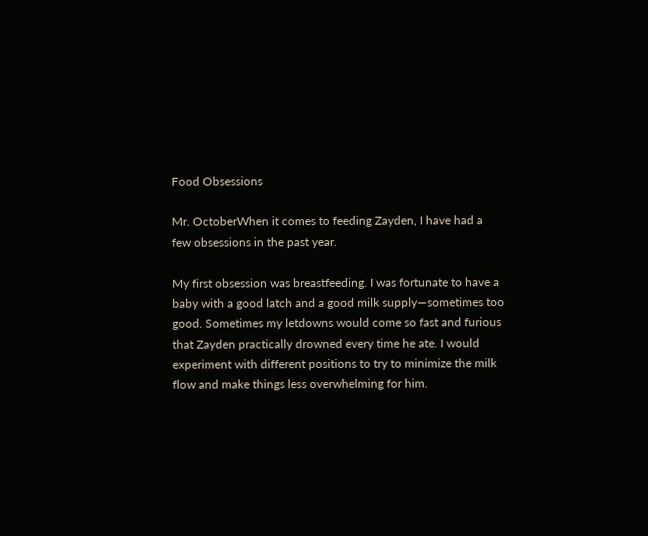Food Obsessions

Mr. OctoberWhen it comes to feeding Zayden, I have had a few obsessions in the past year.

My first obsession was breastfeeding. I was fortunate to have a baby with a good latch and a good milk supply—sometimes too good. Sometimes my letdowns would come so fast and furious that Zayden practically drowned every time he ate. I would experiment with different positions to try to minimize the milk flow and make things less overwhelming for him.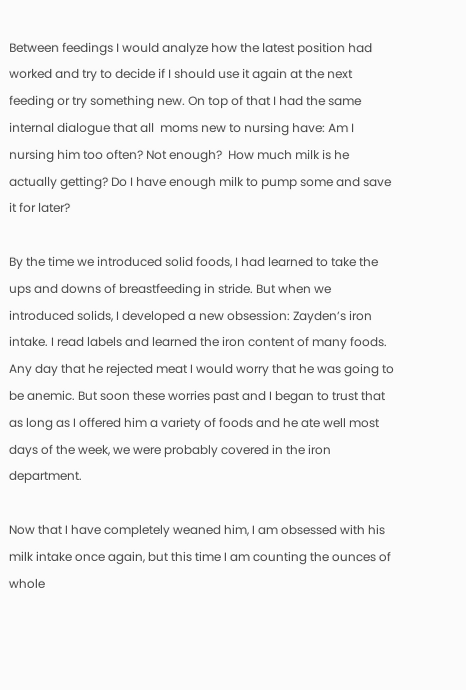Between feedings I would analyze how the latest position had worked and try to decide if I should use it again at the next feeding or try something new. On top of that I had the same internal dialogue that all  moms new to nursing have: Am I nursing him too often? Not enough?  How much milk is he actually getting? Do I have enough milk to pump some and save it for later?

By the time we introduced solid foods, I had learned to take the ups and downs of breastfeeding in stride. But when we introduced solids, I developed a new obsession: Zayden’s iron intake. I read labels and learned the iron content of many foods. Any day that he rejected meat I would worry that he was going to be anemic. But soon these worries past and I began to trust that as long as I offered him a variety of foods and he ate well most days of the week, we were probably covered in the iron department.

Now that I have completely weaned him, I am obsessed with his milk intake once again, but this time I am counting the ounces of whole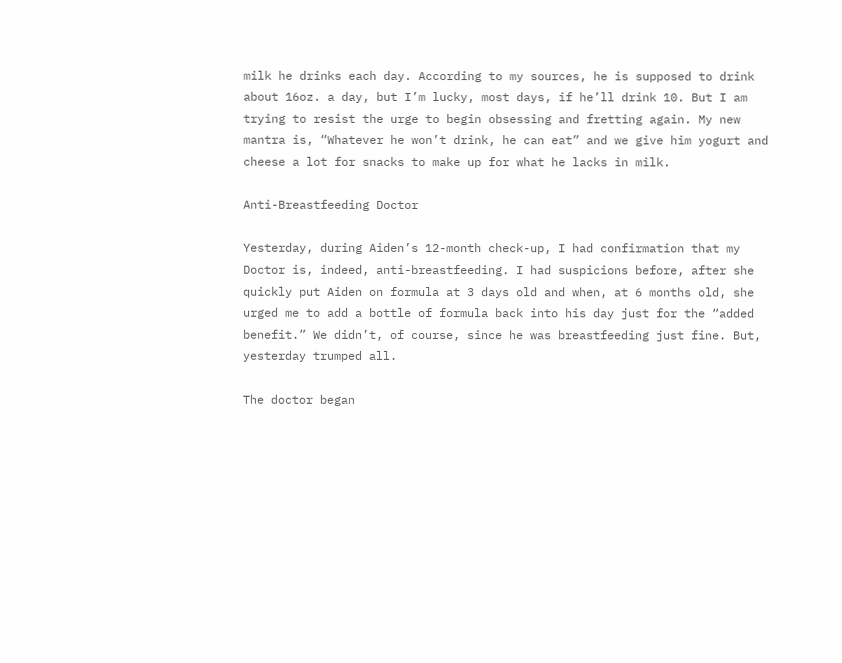milk he drinks each day. According to my sources, he is supposed to drink about 16oz. a day, but I’m lucky, most days, if he’ll drink 10. But I am trying to resist the urge to begin obsessing and fretting again. My new mantra is, “Whatever he won’t drink, he can eat” and we give him yogurt and cheese a lot for snacks to make up for what he lacks in milk.

Anti-Breastfeeding Doctor

Yesterday, during Aiden’s 12-month check-up, I had confirmation that my Doctor is, indeed, anti-breastfeeding. I had suspicions before, after she quickly put Aiden on formula at 3 days old and when, at 6 months old, she urged me to add a bottle of formula back into his day just for the “added benefit.” We didn’t, of course, since he was breastfeeding just fine. But, yesterday trumped all.

The doctor began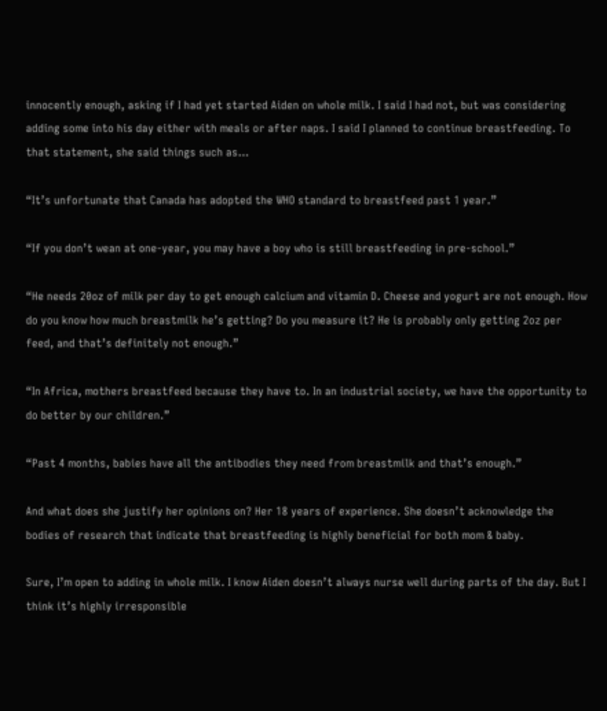innocently enough, asking if I had yet started Aiden on whole milk. I said I had not, but was considering adding some into his day either with meals or after naps. I said I planned to continue breastfeeding. To that statement, she said things such as…

“It’s unfortunate that Canada has adopted the WHO standard to breastfeed past 1 year.”

“If you don’t wean at one-year, you may have a boy who is still breastfeeding in pre-school.”

“He needs 20oz of milk per day to get enough calcium and vitamin D. Cheese and yogurt are not enough. How do you know how much breastmilk he’s getting? Do you measure it? He is probably only getting 2oz per feed, and that’s definitely not enough.”

“In Africa, mothers breastfeed because they have to. In an industrial society, we have the opportunity to do better by our children.”

“Past 4 months, babies have all the antibodies they need from breastmilk and that’s enough.”

And what does she justify her opinions on? Her 18 years of experience. She doesn’t acknowledge the bodies of research that indicate that breastfeeding is highly beneficial for both mom & baby.

Sure, I’m open to adding in whole milk. I know Aiden doesn’t always nurse well during parts of the day. But I think it’s highly irresponsible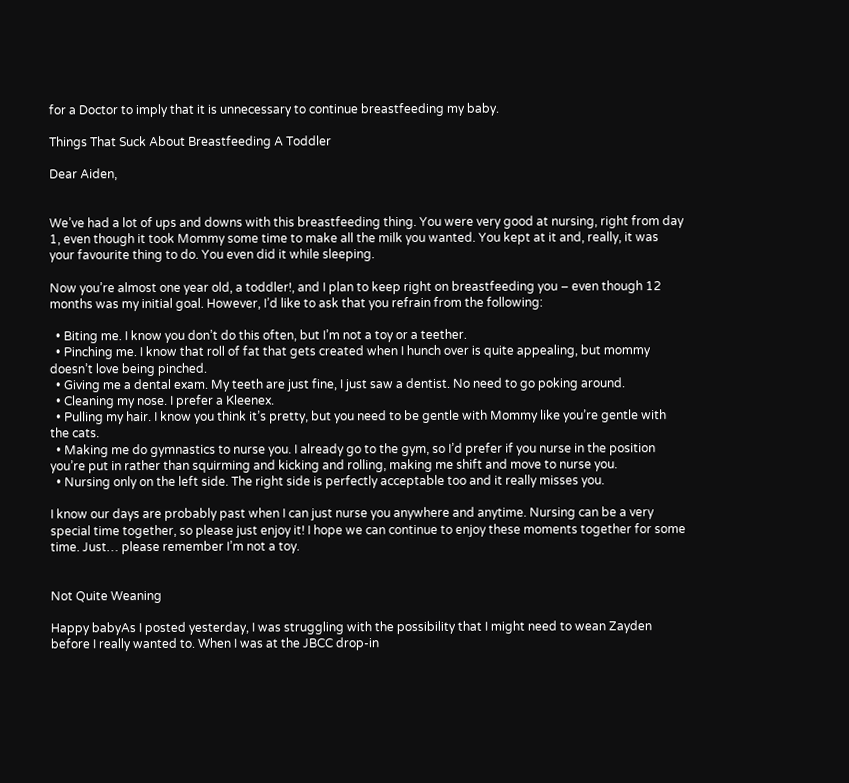for a Doctor to imply that it is unnecessary to continue breastfeeding my baby.

Things That Suck About Breastfeeding A Toddler

Dear Aiden,


We’ve had a lot of ups and downs with this breastfeeding thing. You were very good at nursing, right from day 1, even though it took Mommy some time to make all the milk you wanted. You kept at it and, really, it was your favourite thing to do. You even did it while sleeping.

Now you’re almost one year old, a toddler!, and I plan to keep right on breastfeeding you – even though 12 months was my initial goal. However, I’d like to ask that you refrain from the following:

  • Biting me. I know you don’t do this often, but I’m not a toy or a teether.
  • Pinching me. I know that roll of fat that gets created when I hunch over is quite appealing, but mommy doesn’t love being pinched.
  • Giving me a dental exam. My teeth are just fine, I just saw a dentist. No need to go poking around.
  • Cleaning my nose. I prefer a Kleenex.
  • Pulling my hair. I know you think it’s pretty, but you need to be gentle with Mommy like you’re gentle with the cats.
  • Making me do gymnastics to nurse you. I already go to the gym, so I’d prefer if you nurse in the position you’re put in rather than squirming and kicking and rolling, making me shift and move to nurse you.
  • Nursing only on the left side. The right side is perfectly acceptable too and it really misses you.

I know our days are probably past when I can just nurse you anywhere and anytime. Nursing can be a very special time together, so please just enjoy it! I hope we can continue to enjoy these moments together for some time. Just… please remember I’m not a toy.


Not Quite Weaning

Happy babyAs I posted yesterday, I was struggling with the possibility that I might need to wean Zayden before I really wanted to. When I was at the JBCC drop-in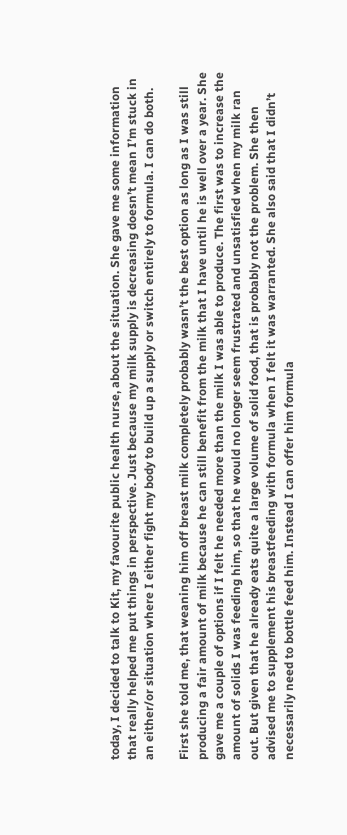today, I decided to talk to Kit, my favourite public health nurse, about the situation. She gave me some information that really helped me put things in perspective. Just because my milk supply is decreasing doesn’t mean I’m stuck in an either/or situation where I either fight my body to build up a supply or switch entirely to formula. I can do both.

First she told me, that weaning him off breast milk completely probably wasn’t the best option as long as I was still producing a fair amount of milk because he can still benefit from the milk that I have until he is well over a year. She gave me a couple of options if I felt he needed more than the milk I was able to produce. The first was to increase the amount of solids I was feeding him, so that he would no longer seem frustrated and unsatisfied when my milk ran out. But given that he already eats quite a large volume of solid food, that is probably not the problem. She then advised me to supplement his breastfeeding with formula when I felt it was warranted. She also said that I didn’t necessarily need to bottle feed him. Instead I can offer him formula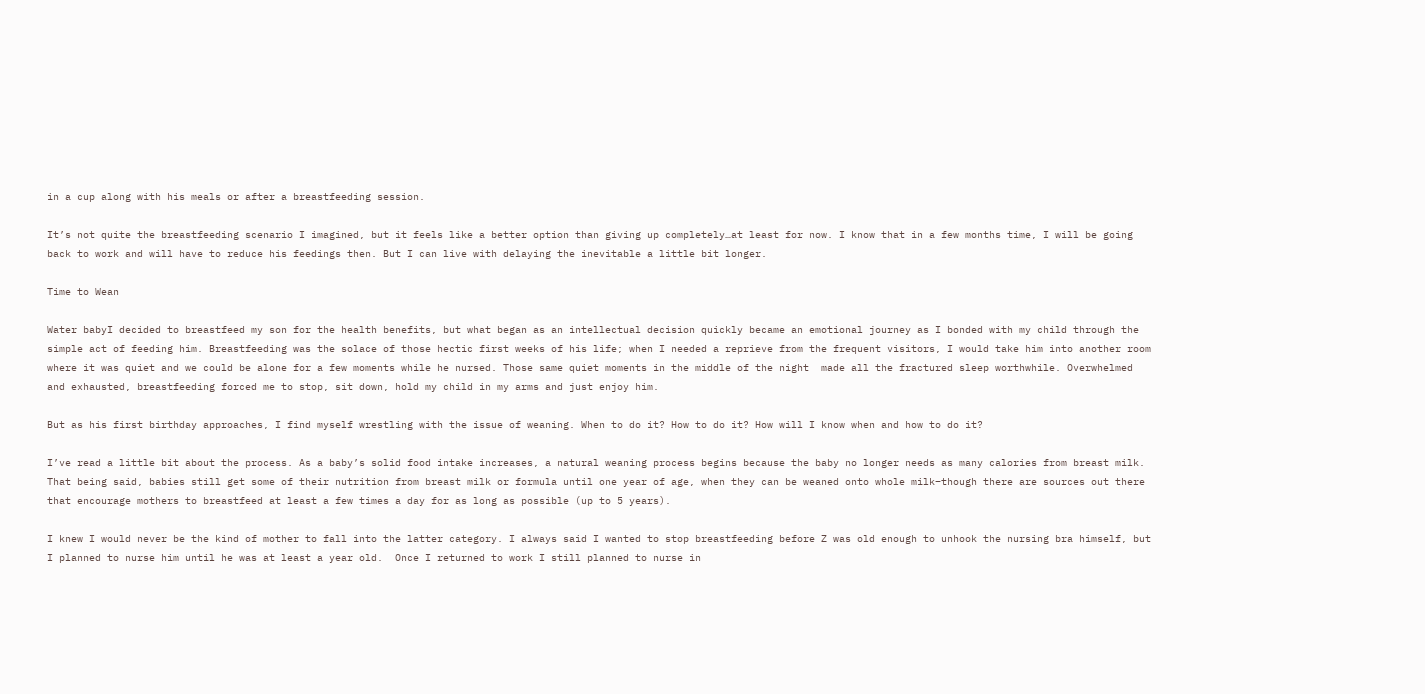in a cup along with his meals or after a breastfeeding session.

It’s not quite the breastfeeding scenario I imagined, but it feels like a better option than giving up completely…at least for now. I know that in a few months time, I will be going back to work and will have to reduce his feedings then. But I can live with delaying the inevitable a little bit longer.

Time to Wean

Water babyI decided to breastfeed my son for the health benefits, but what began as an intellectual decision quickly became an emotional journey as I bonded with my child through the simple act of feeding him. Breastfeeding was the solace of those hectic first weeks of his life; when I needed a reprieve from the frequent visitors, I would take him into another room where it was quiet and we could be alone for a few moments while he nursed. Those same quiet moments in the middle of the night  made all the fractured sleep worthwhile. Overwhelmed and exhausted, breastfeeding forced me to stop, sit down, hold my child in my arms and just enjoy him.

But as his first birthday approaches, I find myself wrestling with the issue of weaning. When to do it? How to do it? How will I know when and how to do it?

I’ve read a little bit about the process. As a baby’s solid food intake increases, a natural weaning process begins because the baby no longer needs as many calories from breast milk. That being said, babies still get some of their nutrition from breast milk or formula until one year of age, when they can be weaned onto whole milk–though there are sources out there that encourage mothers to breastfeed at least a few times a day for as long as possible (up to 5 years).

I knew I would never be the kind of mother to fall into the latter category. I always said I wanted to stop breastfeeding before Z was old enough to unhook the nursing bra himself, but I planned to nurse him until he was at least a year old.  Once I returned to work I still planned to nurse in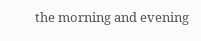the morning and evening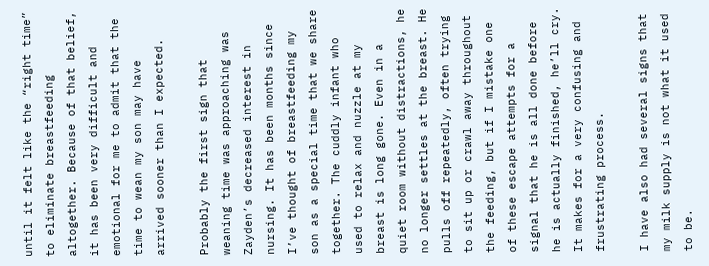until it felt like the “right time” to eliminate breastfeeding altogether. Because of that belief, it has been very difficult and emotional for me to admit that the time to wean my son may have arrived sooner than I expected.

Probably the first sign that weaning time was approaching was Zayden’s decreased interest in nursing. It has been months since I’ve thought of breastfeeding my son as a special time that we share together. The cuddly infant who used to relax and nuzzle at my breast is long gone. Even in a quiet room without distractions, he no longer settles at the breast. He pulls off repeatedly, often trying to sit up or crawl away throughout the feeding, but if I mistake one of these escape attempts for a signal that he is all done before he is actually finished, he’ll cry. It makes for a very confusing and frustrating process.

I have also had several signs that my milk supply is not what it used to be.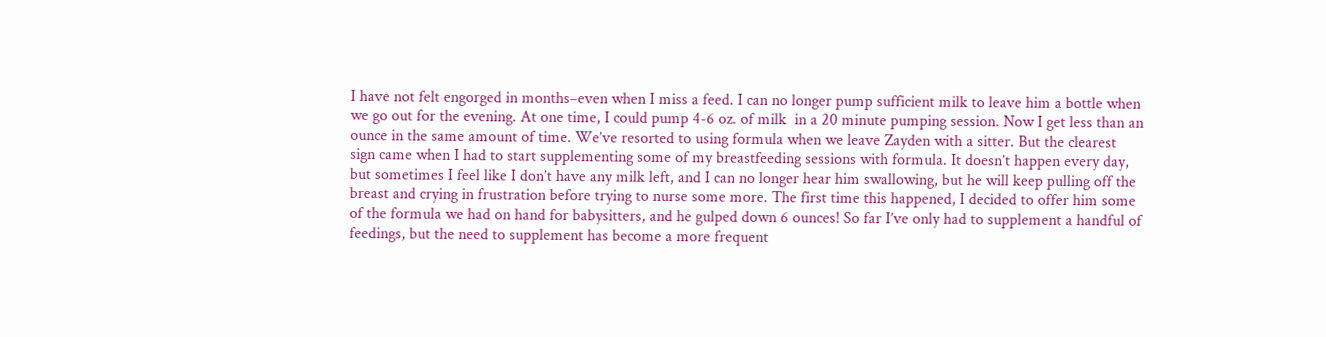I have not felt engorged in months–even when I miss a feed. I can no longer pump sufficient milk to leave him a bottle when we go out for the evening. At one time, I could pump 4-6 oz. of milk  in a 20 minute pumping session. Now I get less than an ounce in the same amount of time. We’ve resorted to using formula when we leave Zayden with a sitter. But the clearest sign came when I had to start supplementing some of my breastfeeding sessions with formula. It doesn’t happen every day, but sometimes I feel like I don’t have any milk left, and I can no longer hear him swallowing, but he will keep pulling off the breast and crying in frustration before trying to nurse some more. The first time this happened, I decided to offer him some of the formula we had on hand for babysitters, and he gulped down 6 ounces! So far I’ve only had to supplement a handful of feedings, but the need to supplement has become a more frequent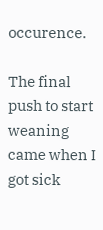occurence.

The final push to start weaning came when I got sick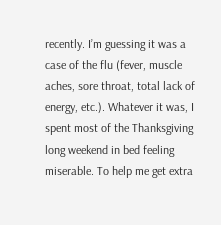recently. I’m guessing it was a case of the flu (fever, muscle aches, sore throat, total lack of energy, etc.). Whatever it was, I spent most of the Thanksgiving long weekend in bed feeling miserable. To help me get extra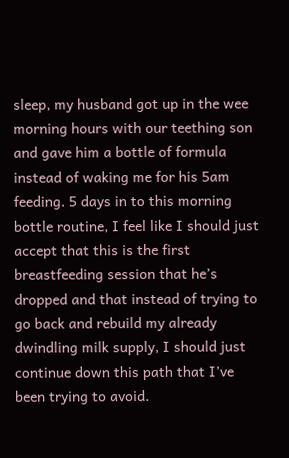sleep, my husband got up in the wee morning hours with our teething son and gave him a bottle of formula instead of waking me for his 5am feeding. 5 days in to this morning bottle routine, I feel like I should just accept that this is the first breastfeeding session that he’s dropped and that instead of trying to go back and rebuild my already dwindling milk supply, I should just continue down this path that I’ve been trying to avoid.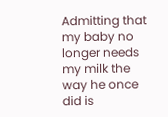Admitting that my baby no longer needs my milk the way he once did is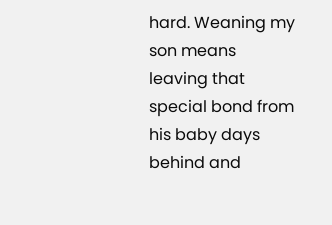hard. Weaning my son means leaving that special bond from his baby days behind and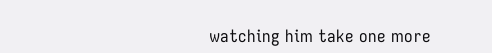watching him take one more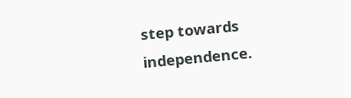step towards independence.